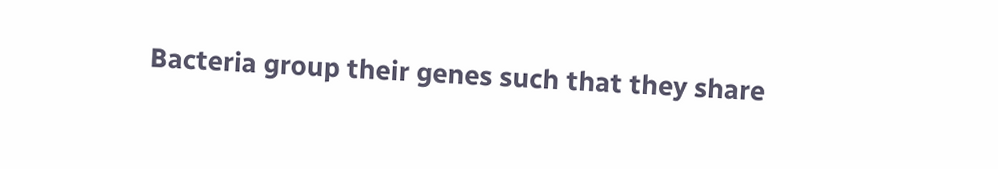Bacteria group their genes such that they share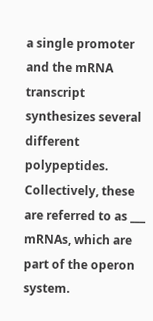a single promoter and the mRNA transcript synthesizes several different polypeptides. Collectively, these are referred to as ___ mRNAs, which are part of the operon system.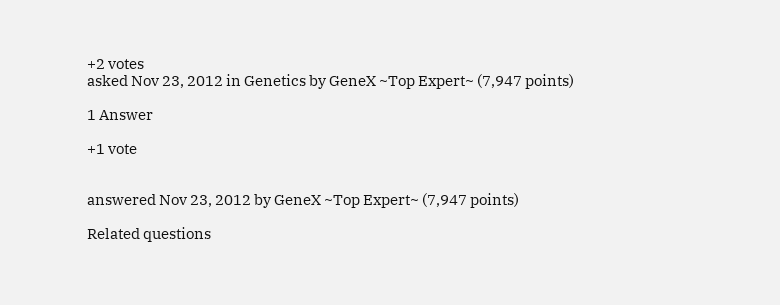+2 votes
asked Nov 23, 2012 in Genetics by GeneX ~Top Expert~ (7,947 points)

1 Answer

+1 vote


answered Nov 23, 2012 by GeneX ~Top Expert~ (7,947 points)

Related questions